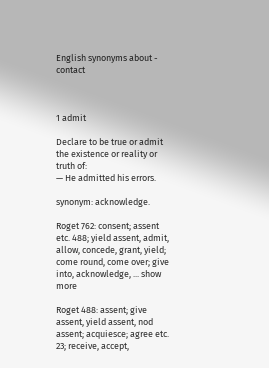English synonyms about - contact



1 admit

Declare to be true or admit the existence or reality or truth of:
— He admitted his errors.

synonym: acknowledge.

Roget 762: consent; assent etc. 488; yield assent, admit, allow, concede, grant, yield; come round, come over; give into, acknowledge, ... show more

Roget 488: assent; give assent, yield assent, nod assent; acquiesce; agree etc. 23; receive, accept,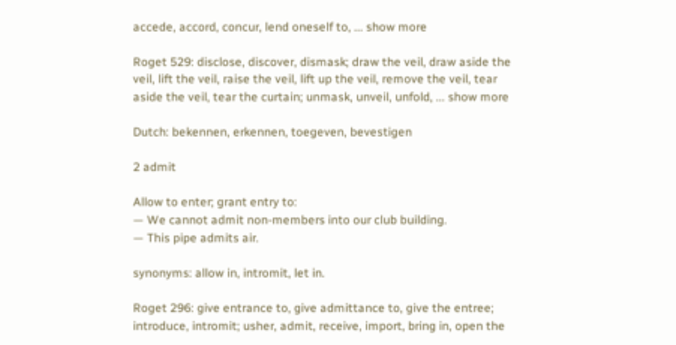accede, accord, concur, lend oneself to, ... show more

Roget 529: disclose, discover, dismask; draw the veil, draw aside the veil, lift the veil, raise the veil, lift up the veil, remove the veil, tear aside the veil, tear the curtain; unmask, unveil, unfold, ... show more

Dutch: bekennen, erkennen, toegeven, bevestigen

2 admit

Allow to enter; grant entry to:
— We cannot admit non-members into our club building.
— This pipe admits air.

synonyms: allow in, intromit, let in.

Roget 296: give entrance to, give admittance to, give the entree; introduce, intromit; usher, admit, receive, import, bring in, open the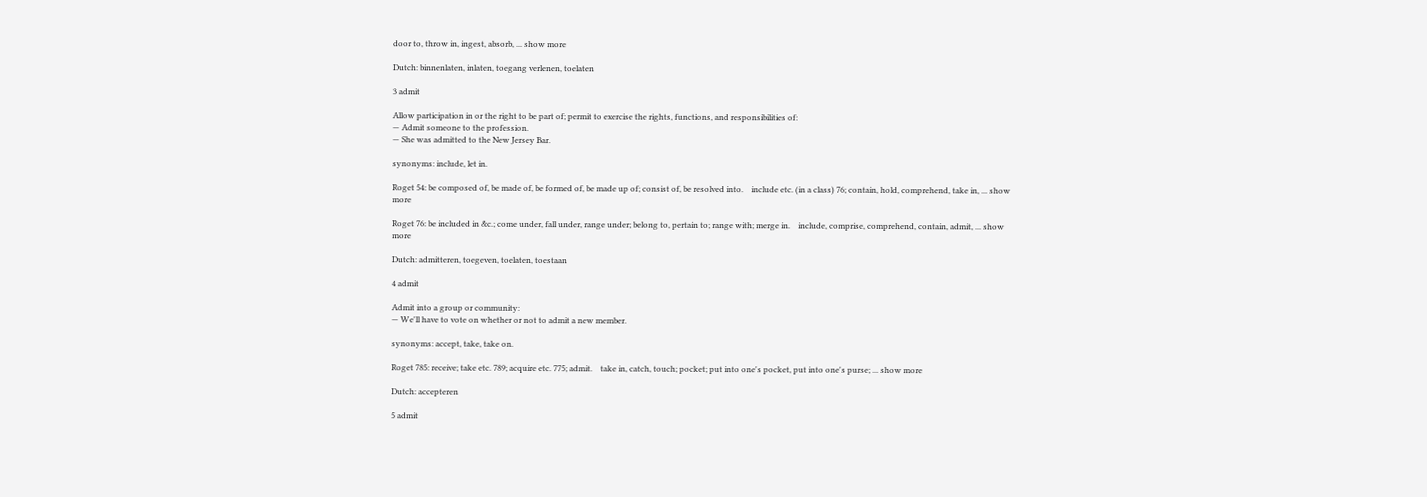door to, throw in, ingest, absorb, ... show more

Dutch: binnenlaten, inlaten, toegang verlenen, toelaten

3 admit

Allow participation in or the right to be part of; permit to exercise the rights, functions, and responsibilities of:
— Admit someone to the profession.
— She was admitted to the New Jersey Bar.

synonyms: include, let in.

Roget 54: be composed of, be made of, be formed of, be made up of; consist of, be resolved into.    include etc. (in a class) 76; contain, hold, comprehend, take in, ... show more

Roget 76: be included in &c.; come under, fall under, range under; belong to, pertain to; range with; merge in.    include, comprise, comprehend, contain, admit, ... show more

Dutch: admitteren, toegeven, toelaten, toestaan

4 admit

Admit into a group or community:
— We'll have to vote on whether or not to admit a new member.

synonyms: accept, take, take on.

Roget 785: receive; take etc. 789; acquire etc. 775; admit.    take in, catch, touch; pocket; put into one's pocket, put into one's purse; ... show more

Dutch: accepteren

5 admit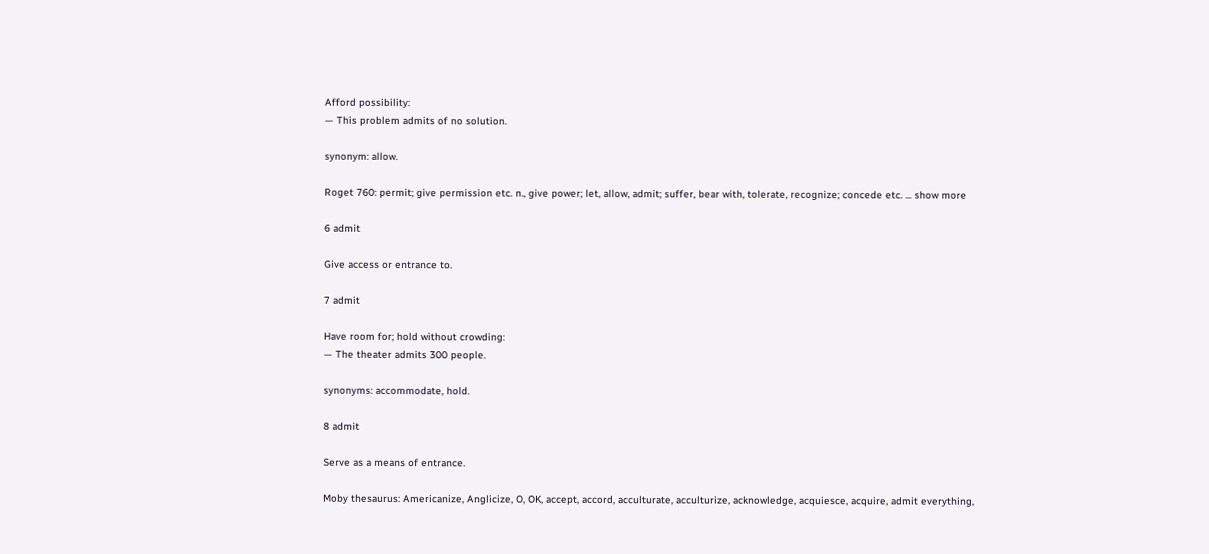Afford possibility:
— This problem admits of no solution.

synonym: allow.

Roget 760: permit; give permission etc. n., give power; let, allow, admit; suffer, bear with, tolerate, recognize; concede etc. ... show more

6 admit

Give access or entrance to.

7 admit

Have room for; hold without crowding:
— The theater admits 300 people.

synonyms: accommodate, hold.

8 admit

Serve as a means of entrance.

Moby thesaurus: Americanize, Anglicize, O, OK, accept, accord, acculturate, acculturize, acknowledge, acquiesce, acquire, admit everything,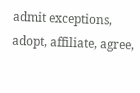admit exceptions, adopt, affiliate, agree,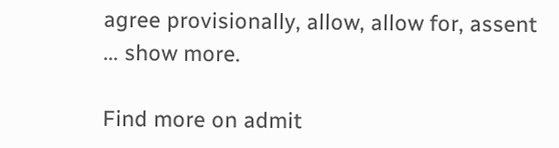agree provisionally, allow, allow for, assent ... show more.

Find more on admit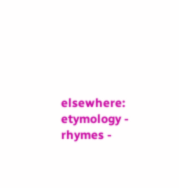elsewhere: etymology - rhymes -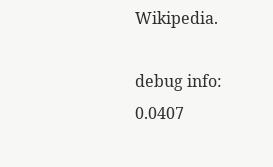Wikipedia.

debug info: 0.0407